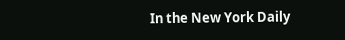In the New York Daily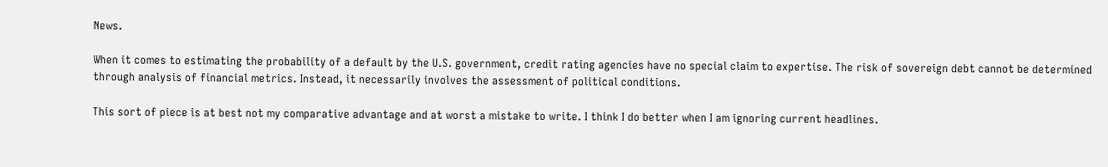News.

When it comes to estimating the probability of a default by the U.S. government, credit rating agencies have no special claim to expertise. The risk of sovereign debt cannot be determined through analysis of financial metrics. Instead, it necessarily involves the assessment of political conditions.

This sort of piece is at best not my comparative advantage and at worst a mistake to write. I think I do better when I am ignoring current headlines.